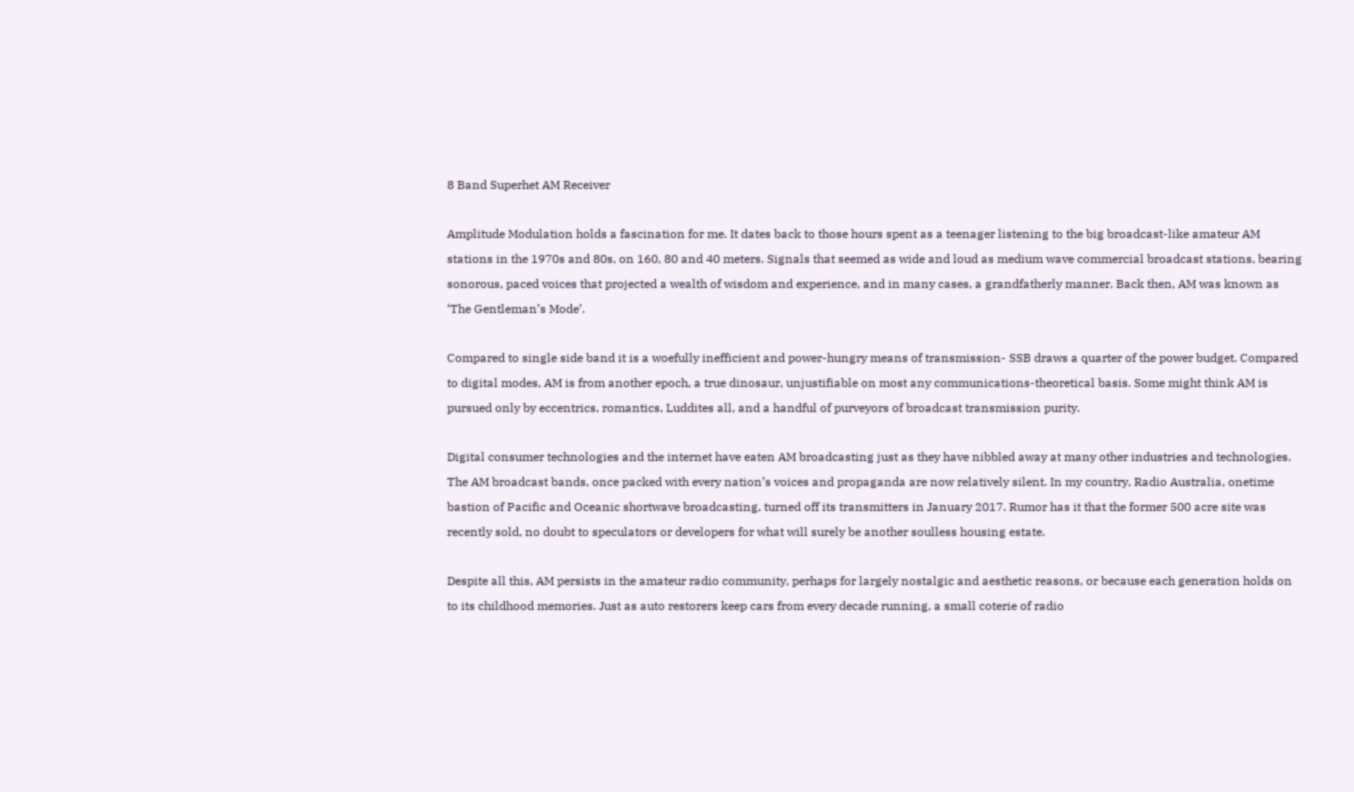8 Band Superhet AM Receiver

Amplitude Modulation holds a fascination for me. It dates back to those hours spent as a teenager listening to the big broadcast-like amateur AM stations in the 1970s and 80s, on 160, 80 and 40 meters. Signals that seemed as wide and loud as medium wave commercial broadcast stations, bearing sonorous, paced voices that projected a wealth of wisdom and experience, and in many cases, a grandfatherly manner. Back then, AM was known as ‘The Gentleman’s Mode’.

Compared to single side band it is a woefully inefficient and power-hungry means of transmission- SSB draws a quarter of the power budget. Compared to digital modes, AM is from another epoch, a true dinosaur, unjustifiable on most any communications-theoretical basis. Some might think AM is pursued only by eccentrics, romantics, Luddites all, and a handful of purveyors of broadcast transmission purity.

Digital consumer technologies and the internet have eaten AM broadcasting just as they have nibbled away at many other industries and technologies. The AM broadcast bands, once packed with every nation’s voices and propaganda are now relatively silent. In my country, Radio Australia, onetime bastion of Pacific and Oceanic shortwave broadcasting, turned off its transmitters in January 2017. Rumor has it that the former 500 acre site was recently sold, no doubt to speculators or developers for what will surely be another soulless housing estate.

Despite all this, AM persists in the amateur radio community, perhaps for largely nostalgic and aesthetic reasons, or because each generation holds on to its childhood memories. Just as auto restorers keep cars from every decade running, a small coterie of radio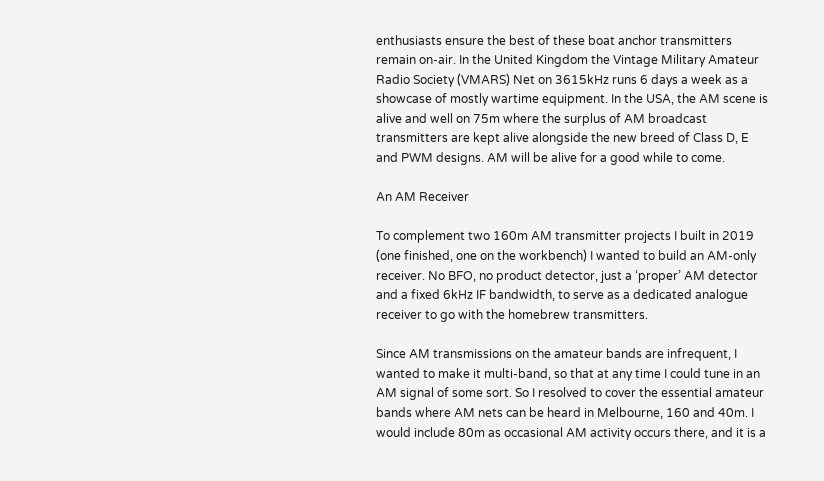enthusiasts ensure the best of these boat anchor transmitters remain on-air. In the United Kingdom the Vintage Military Amateur Radio Society (VMARS) Net on 3615kHz runs 6 days a week as a showcase of mostly wartime equipment. In the USA, the AM scene is alive and well on 75m where the surplus of AM broadcast transmitters are kept alive alongside the new breed of Class D, E and PWM designs. AM will be alive for a good while to come.

An AM Receiver

To complement two 160m AM transmitter projects I built in 2019 (one finished, one on the workbench) I wanted to build an AM-only receiver. No BFO, no product detector, just a ‘proper’ AM detector and a fixed 6kHz IF bandwidth, to serve as a dedicated analogue receiver to go with the homebrew transmitters.

Since AM transmissions on the amateur bands are infrequent, I wanted to make it multi-band, so that at any time I could tune in an AM signal of some sort. So I resolved to cover the essential amateur bands where AM nets can be heard in Melbourne, 160 and 40m. I would include 80m as occasional AM activity occurs there, and it is a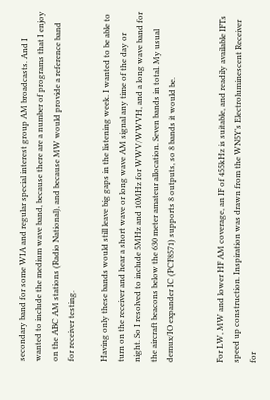secondary band for some WIA and regular special interest group AM broadcasts. And I wanted to include the medium wave band, because there are a number of programs that I enjoy on the ABC AM stations (Radio National), and because MW would provide a reference band for receiver testing.

Having only these bands would still leave big gaps in the listening week. I wanted to be able to turn on the receiver and hear a short wave or long wave AM signal any time of the day or night. So I resolved to include 5MHz and 10MHz for WWV/WWVH, and a long wave band for the aircraft beacons below the 630 meter amateur allocation. Seven bands in total. My usual demux/IO expander IC (PCF8571) supports 8 outputs, so 8 bands it would be.


For LW, MW and lower HF AM coverage, an IF of 455kHz is suitable, and readily available IFTs speed up construction. Inspiration was drawn from the WN5Y’s Electroluminescent Receiver for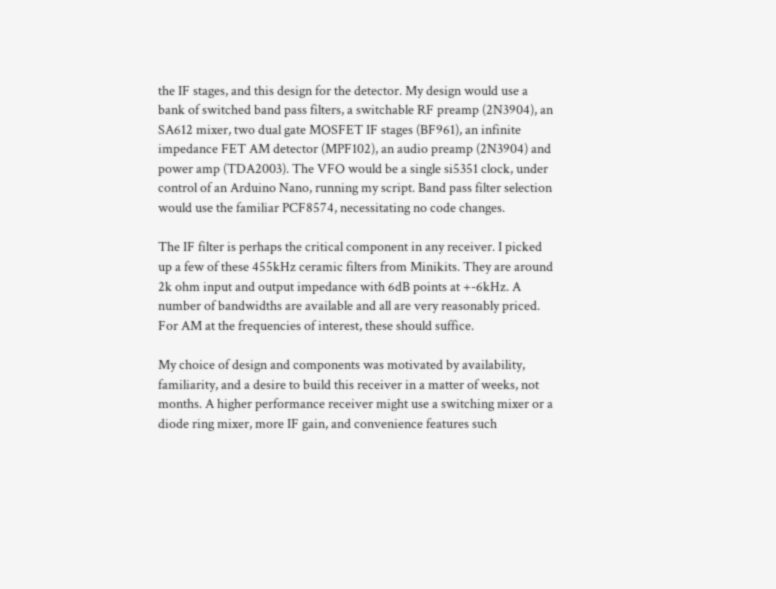the IF stages, and this design for the detector. My design would use a bank of switched band pass filters, a switchable RF preamp (2N3904), an SA612 mixer, two dual gate MOSFET IF stages (BF961), an infinite impedance FET AM detector (MPF102), an audio preamp (2N3904) and power amp (TDA2003). The VFO would be a single si5351 clock, under control of an Arduino Nano, running my script. Band pass filter selection would use the familiar PCF8574, necessitating no code changes.

The IF filter is perhaps the critical component in any receiver. I picked up a few of these 455kHz ceramic filters from Minikits. They are around 2k ohm input and output impedance with 6dB points at +-6kHz. A number of bandwidths are available and all are very reasonably priced. For AM at the frequencies of interest, these should suffice.

My choice of design and components was motivated by availability, familiarity, and a desire to build this receiver in a matter of weeks, not months. A higher performance receiver might use a switching mixer or a diode ring mixer, more IF gain, and convenience features such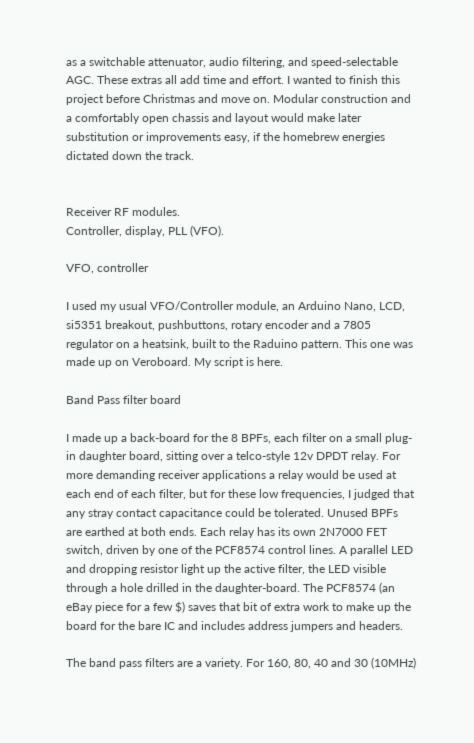as a switchable attenuator, audio filtering, and speed-selectable AGC. These extras all add time and effort. I wanted to finish this project before Christmas and move on. Modular construction and a comfortably open chassis and layout would make later substitution or improvements easy, if the homebrew energies dictated down the track.


Receiver RF modules.
Controller, display, PLL (VFO).

VFO, controller

I used my usual VFO/Controller module, an Arduino Nano, LCD, si5351 breakout, pushbuttons, rotary encoder and a 7805 regulator on a heatsink, built to the Raduino pattern. This one was made up on Veroboard. My script is here.

Band Pass filter board

I made up a back-board for the 8 BPFs, each filter on a small plug-in daughter board, sitting over a telco-style 12v DPDT relay. For more demanding receiver applications a relay would be used at each end of each filter, but for these low frequencies, I judged that any stray contact capacitance could be tolerated. Unused BPFs are earthed at both ends. Each relay has its own 2N7000 FET switch, driven by one of the PCF8574 control lines. A parallel LED and dropping resistor light up the active filter, the LED visible through a hole drilled in the daughter-board. The PCF8574 (an eBay piece for a few $) saves that bit of extra work to make up the board for the bare IC and includes address jumpers and headers.

The band pass filters are a variety. For 160, 80, 40 and 30 (10MHz)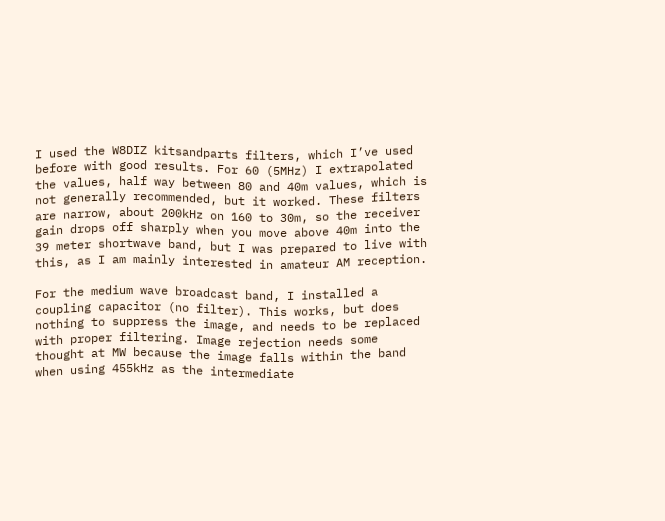I used the W8DIZ kitsandparts filters, which I’ve used before with good results. For 60 (5MHz) I extrapolated the values, half way between 80 and 40m values, which is not generally recommended, but it worked. These filters are narrow, about 200kHz on 160 to 30m, so the receiver gain drops off sharply when you move above 40m into the 39 meter shortwave band, but I was prepared to live with this, as I am mainly interested in amateur AM reception.

For the medium wave broadcast band, I installed a coupling capacitor (no filter). This works, but does nothing to suppress the image, and needs to be replaced with proper filtering. Image rejection needs some thought at MW because the image falls within the band when using 455kHz as the intermediate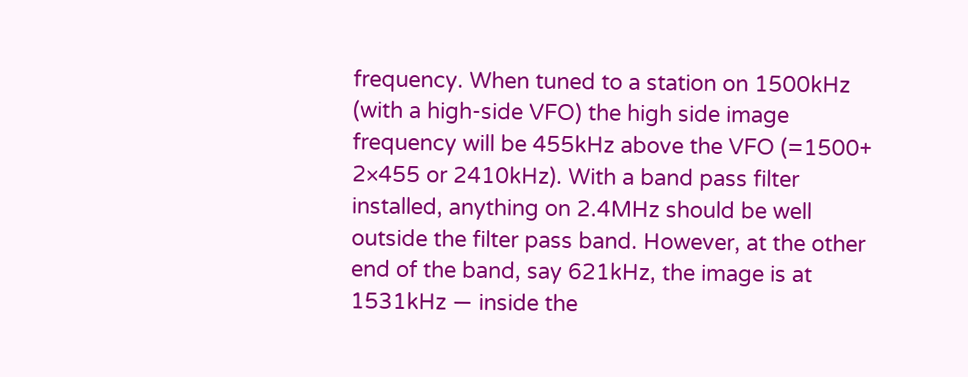frequency. When tuned to a station on 1500kHz (with a high-side VFO) the high side image frequency will be 455kHz above the VFO (=1500+ 2×455 or 2410kHz). With a band pass filter installed, anything on 2.4MHz should be well outside the filter pass band. However, at the other end of the band, say 621kHz, the image is at 1531kHz — inside the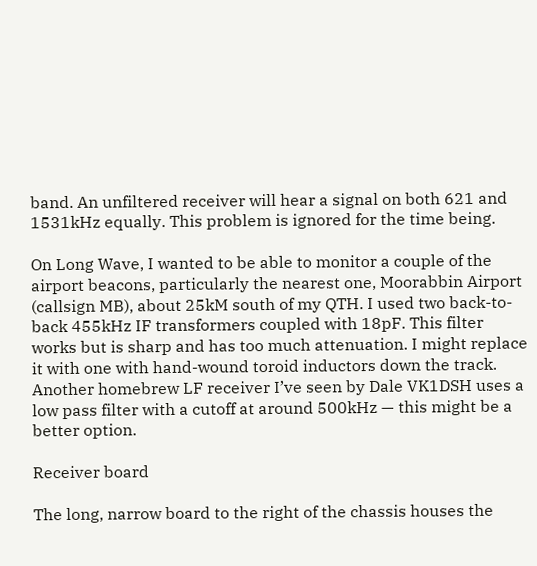band. An unfiltered receiver will hear a signal on both 621 and 1531kHz equally. This problem is ignored for the time being.

On Long Wave, I wanted to be able to monitor a couple of the airport beacons, particularly the nearest one, Moorabbin Airport (callsign MB), about 25kM south of my QTH. I used two back-to-back 455kHz IF transformers coupled with 18pF. This filter works but is sharp and has too much attenuation. I might replace it with one with hand-wound toroid inductors down the track. Another homebrew LF receiver I’ve seen by Dale VK1DSH uses a low pass filter with a cutoff at around 500kHz — this might be a better option.

Receiver board

The long, narrow board to the right of the chassis houses the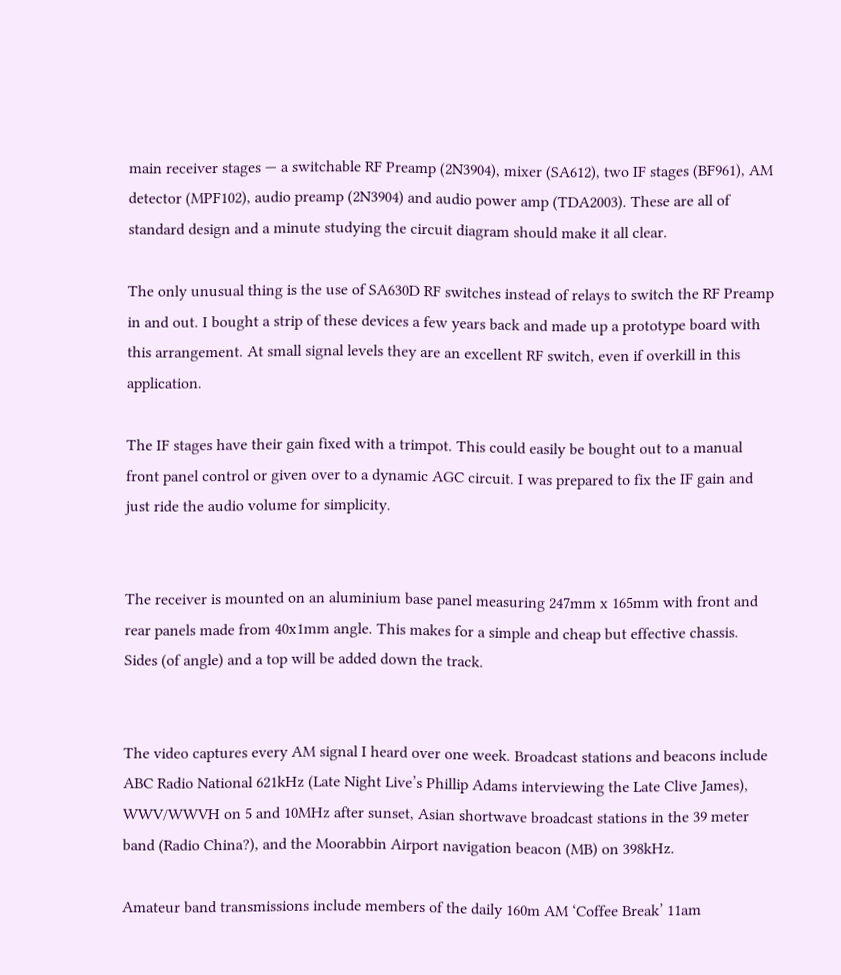main receiver stages — a switchable RF Preamp (2N3904), mixer (SA612), two IF stages (BF961), AM detector (MPF102), audio preamp (2N3904) and audio power amp (TDA2003). These are all of standard design and a minute studying the circuit diagram should make it all clear.

The only unusual thing is the use of SA630D RF switches instead of relays to switch the RF Preamp in and out. I bought a strip of these devices a few years back and made up a prototype board with this arrangement. At small signal levels they are an excellent RF switch, even if overkill in this application.

The IF stages have their gain fixed with a trimpot. This could easily be bought out to a manual front panel control or given over to a dynamic AGC circuit. I was prepared to fix the IF gain and just ride the audio volume for simplicity.


The receiver is mounted on an aluminium base panel measuring 247mm x 165mm with front and rear panels made from 40x1mm angle. This makes for a simple and cheap but effective chassis. Sides (of angle) and a top will be added down the track.


The video captures every AM signal I heard over one week. Broadcast stations and beacons include ABC Radio National 621kHz (Late Night Live’s Phillip Adams interviewing the Late Clive James), WWV/WWVH on 5 and 10MHz after sunset, Asian shortwave broadcast stations in the 39 meter band (Radio China?), and the Moorabbin Airport navigation beacon (MB) on 398kHz.

Amateur band transmissions include members of the daily 160m AM ‘Coffee Break’ 11am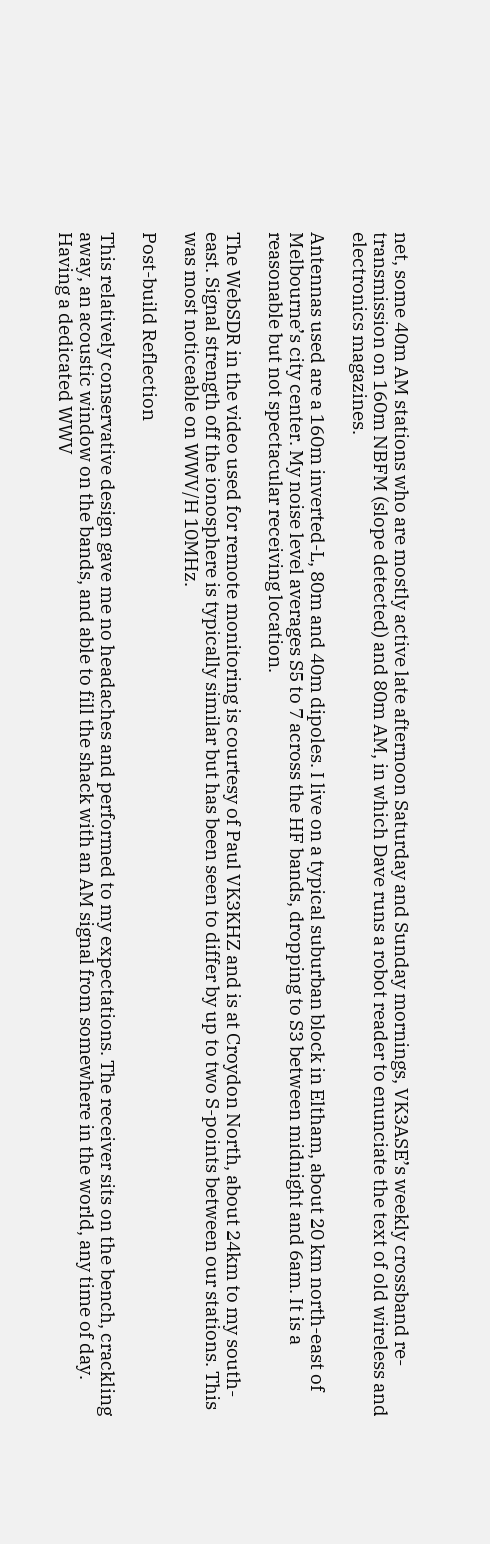net, some 40m AM stations who are mostly active late afternoon Saturday and Sunday mornings, VK3ASE’s weekly crossband re-transmission on 160m NBFM (slope detected) and 80m AM, in which Dave runs a robot reader to enunciate the text of old wireless and electronics magazines.

Antennas used are a 160m inverted-L, 80m and 40m dipoles. I live on a typical suburban block in Eltham, about 20 km north-east of Melbourne’s city center. My noise level averages S5 to 7 across the HF bands, dropping to S3 between midnight and 6am. It is a reasonable but not spectacular receiving location.

The WebSDR in the video used for remote monitoring is courtesy of Paul VK3KHZ and is at Croydon North, about 24km to my south-east. Signal strength off the ionosphere is typically similar but has been seen to differ by up to two S-points between our stations. This was most noticeable on WWV/H 10MHz.

Post-build Reflection

This relatively conservative design gave me no headaches and performed to my expectations. The receiver sits on the bench, crackling away, an acoustic window on the bands, and able to fill the shack with an AM signal from somewhere in the world, any time of day. Having a dedicated WWV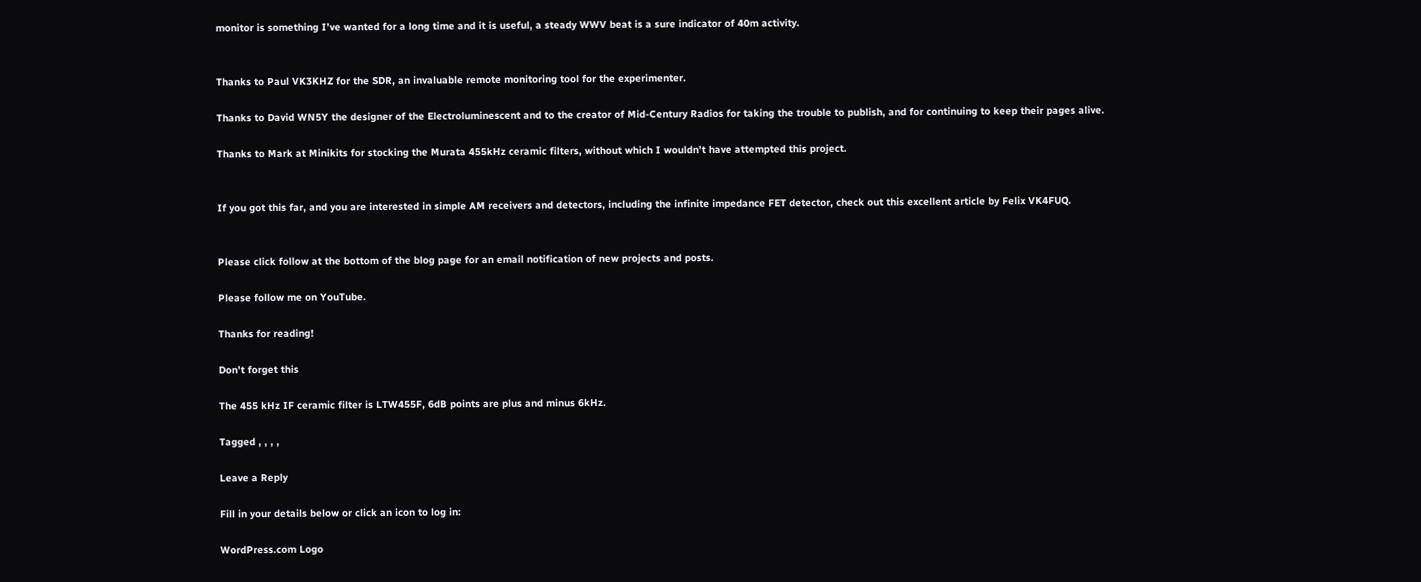monitor is something I’ve wanted for a long time and it is useful, a steady WWV beat is a sure indicator of 40m activity.


Thanks to Paul VK3KHZ for the SDR, an invaluable remote monitoring tool for the experimenter.

Thanks to David WN5Y the designer of the Electroluminescent and to the creator of Mid-Century Radios for taking the trouble to publish, and for continuing to keep their pages alive.

Thanks to Mark at Minikits for stocking the Murata 455kHz ceramic filters, without which I wouldn’t have attempted this project.


If you got this far, and you are interested in simple AM receivers and detectors, including the infinite impedance FET detector, check out this excellent article by Felix VK4FUQ.


Please click follow at the bottom of the blog page for an email notification of new projects and posts.

Please follow me on YouTube.

Thanks for reading!

Don’t forget this

The 455 kHz IF ceramic filter is LTW455F, 6dB points are plus and minus 6kHz.

Tagged , , , ,

Leave a Reply

Fill in your details below or click an icon to log in:

WordPress.com Logo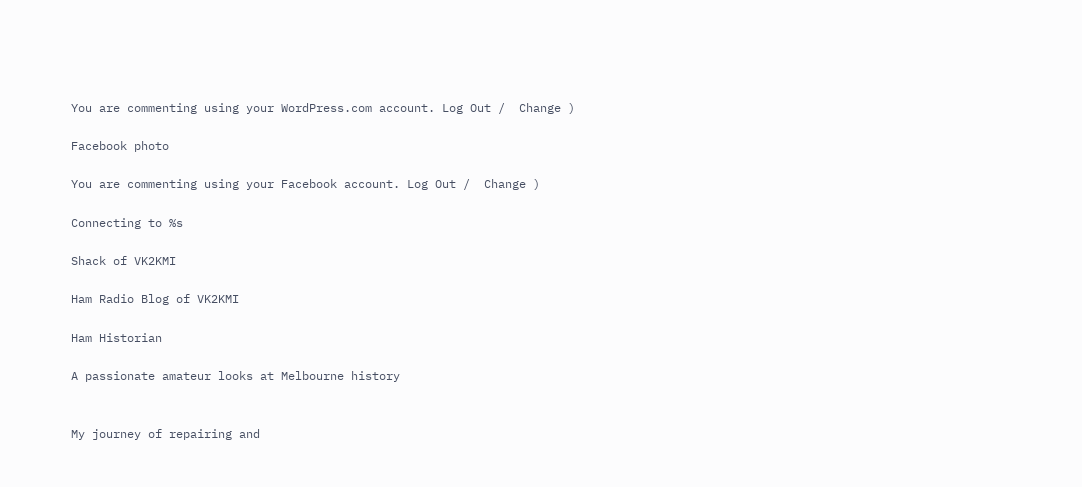You are commenting using your WordPress.com account. Log Out /  Change )

Facebook photo

You are commenting using your Facebook account. Log Out /  Change )

Connecting to %s

Shack of VK2KMI

Ham Radio Blog of VK2KMI

Ham Historian

A passionate amateur looks at Melbourne history


My journey of repairing and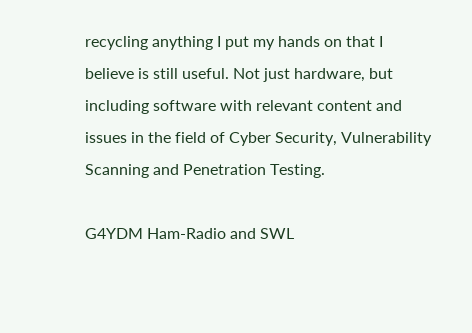recycling anything I put my hands on that I believe is still useful. Not just hardware, but including software with relevant content and issues in the field of Cyber Security, Vulnerability Scanning and Penetration Testing.

G4YDM Ham-Radio and SWL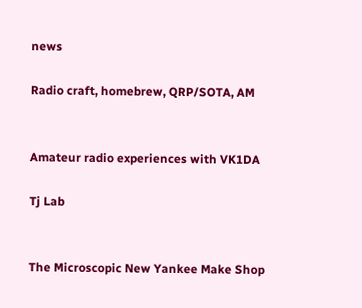news

Radio craft, homebrew, QRP/SOTA, AM


Amateur radio experiences with VK1DA

Tj Lab


The Microscopic New Yankee Make Shop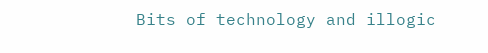Bits of technology and illogic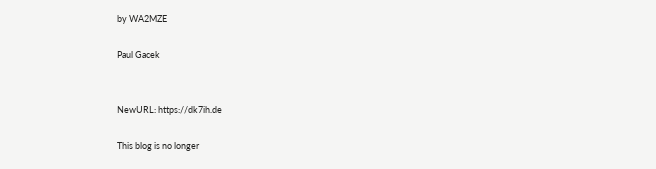by WA2MZE

Paul Gacek


NewURL: https://dk7ih.de

This blog is no longer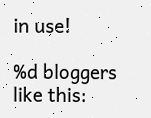in use!

%d bloggers like this: